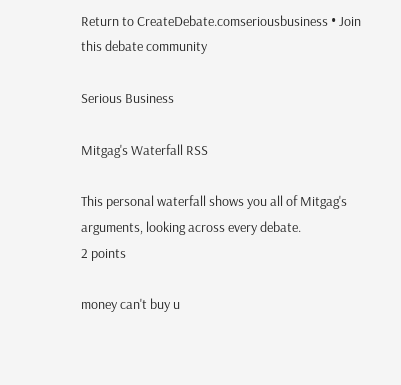Return to CreateDebate.comseriousbusiness • Join this debate community

Serious Business

Mitgag's Waterfall RSS

This personal waterfall shows you all of Mitgag's arguments, looking across every debate.
2 points

money can't buy u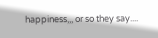happiness,,, or so they say....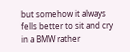but somehow it always fells better to sit and cry in a BMW rather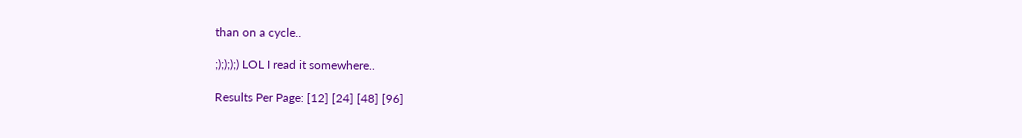than on a cycle..

;);););) LOL I read it somewhere..

Results Per Page: [12] [24] [48] [96]